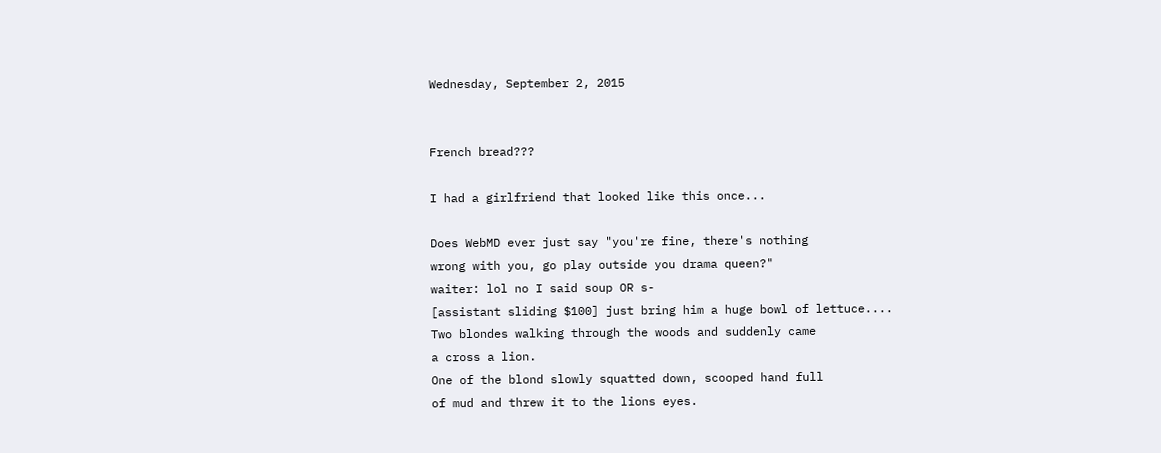Wednesday, September 2, 2015


French bread???

I had a girlfriend that looked like this once...

Does WebMD ever just say "you're fine, there's nothing
wrong with you, go play outside you drama queen?"
waiter: lol no I said soup OR s-
[assistant sliding $100] just bring him a huge bowl of lettuce....
Two blondes walking through the woods and suddenly came
a cross a lion.
One of the blond slowly squatted down, scooped hand full
of mud and threw it to the lions eyes.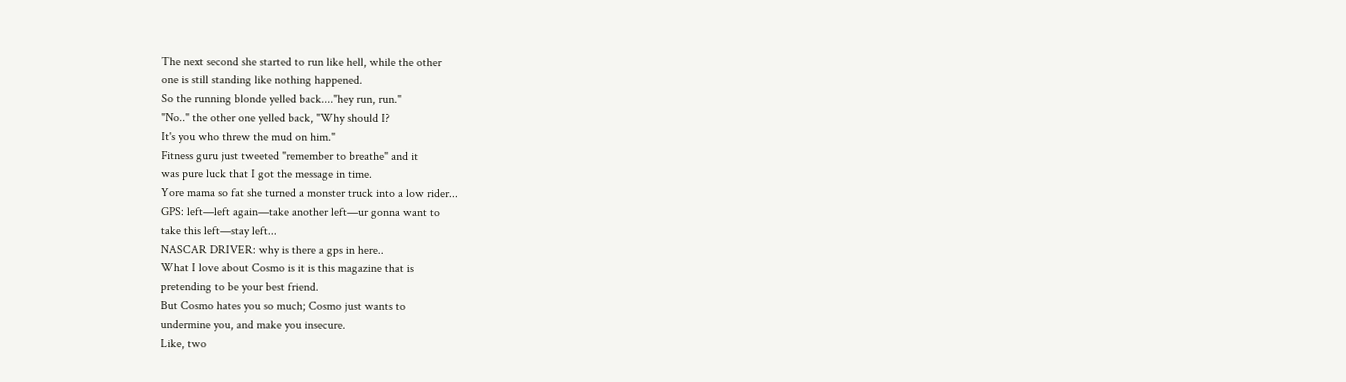The next second she started to run like hell, while the other
one is still standing like nothing happened.
So the running blonde yelled back...."hey run, run."
"No.." the other one yelled back, "Why should I?
It's you who threw the mud on him."
Fitness guru just tweeted "remember to breathe" and it
was pure luck that I got the message in time.
Yore mama so fat she turned a monster truck into a low rider...
GPS: left—left again—take another left—ur gonna want to
take this left—stay left...
NASCAR DRIVER: why is there a gps in here..
What I love about Cosmo is it is this magazine that is
pretending to be your best friend.
But Cosmo hates you so much; Cosmo just wants to
undermine you, and make you insecure.
Like, two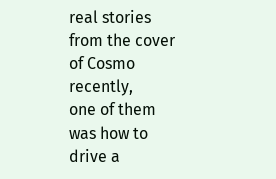real stories from the cover of Cosmo recently,
one of them was how to drive a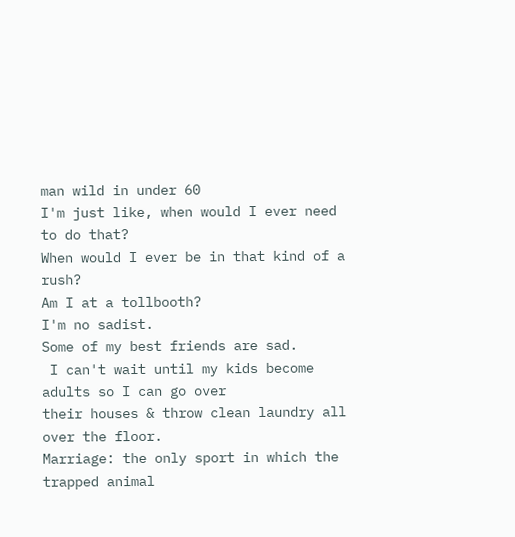man wild in under 60
I'm just like, when would I ever need to do that?
When would I ever be in that kind of a rush?
Am I at a tollbooth?
I'm no sadist.
Some of my best friends are sad.
 I can't wait until my kids become adults so I can go over
their houses & throw clean laundry all over the floor.
Marriage: the only sport in which the trapped animal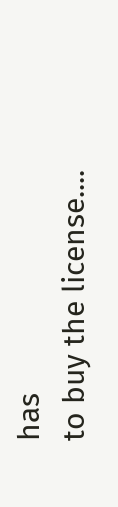has
to buy the license....